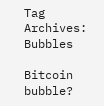Tag Archives: Bubbles

Bitcoin bubble?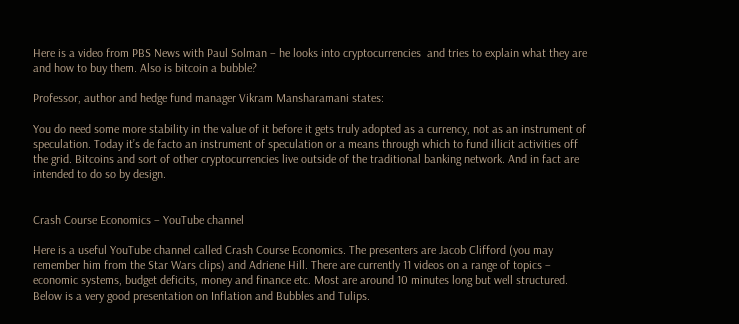Here is a video from PBS News with Paul Solman – he looks into cryptocurrencies  and tries to explain what they are and how to buy them. Also is bitcoin a bubble?

Professor, author and hedge fund manager Vikram Mansharamani states:

You do need some more stability in the value of it before it gets truly adopted as a currency, not as an instrument of speculation. Today it’s de facto an instrument of speculation or a means through which to fund illicit activities off the grid. Bitcoins and sort of other cryptocurrencies live outside of the traditional banking network. And in fact are intended to do so by design.


Crash Course Economics – YouTube channel

Here is a useful YouTube channel called Crash Course Economics. The presenters are Jacob Clifford (you may remember him from the Star Wars clips) and Adriene Hill. There are currently 11 videos on a range of topics – economic systems, budget deficits, money and finance etc. Most are around 10 minutes long but well structured. Below is a very good presentation on Inflation and Bubbles and Tulips.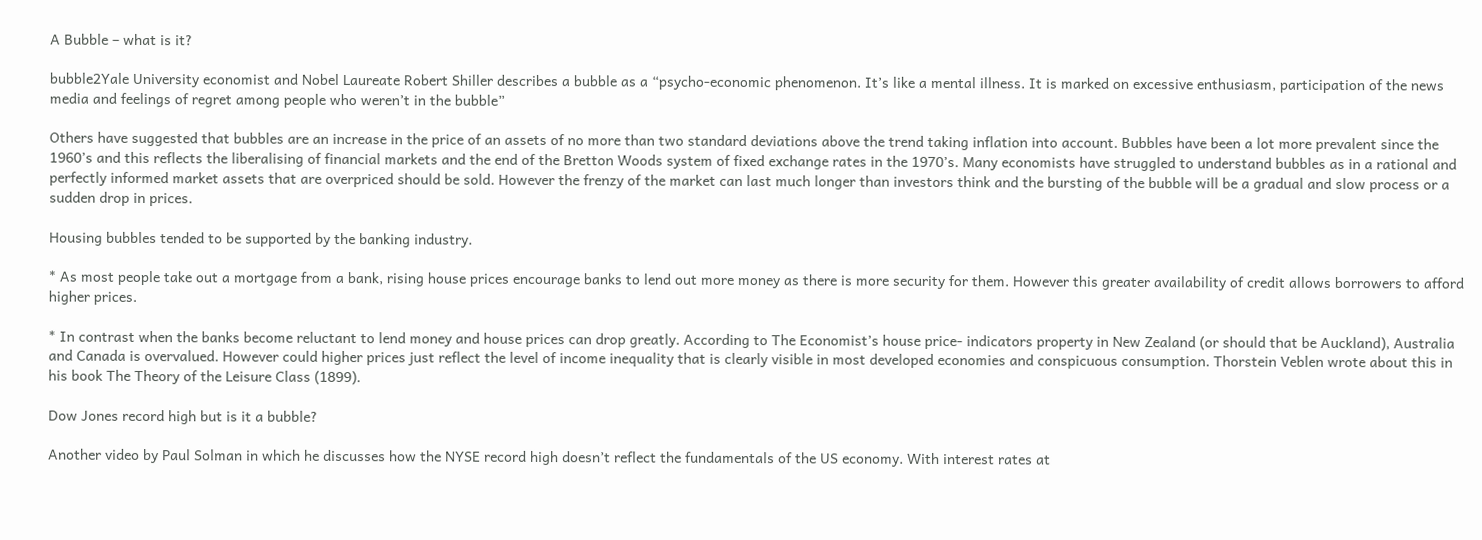A Bubble – what is it?

bubble2Yale University economist and Nobel Laureate Robert Shiller describes a bubble as a “psycho-economic phenomenon. It’s like a mental illness. It is marked on excessive enthusiasm, participation of the news media and feelings of regret among people who weren’t in the bubble”

Others have suggested that bubbles are an increase in the price of an assets of no more than two standard deviations above the trend taking inflation into account. Bubbles have been a lot more prevalent since the 1960’s and this reflects the liberalising of financial markets and the end of the Bretton Woods system of fixed exchange rates in the 1970’s. Many economists have struggled to understand bubbles as in a rational and perfectly informed market assets that are overpriced should be sold. However the frenzy of the market can last much longer than investors think and the bursting of the bubble will be a gradual and slow process or a sudden drop in prices.

Housing bubbles tended to be supported by the banking industry.

* As most people take out a mortgage from a bank, rising house prices encourage banks to lend out more money as there is more security for them. However this greater availability of credit allows borrowers to afford higher prices.

* In contrast when the banks become reluctant to lend money and house prices can drop greatly. According to The Economist’s house price- indicators property in New Zealand (or should that be Auckland), Australia and Canada is overvalued. However could higher prices just reflect the level of income inequality that is clearly visible in most developed economies and conspicuous consumption. Thorstein Veblen wrote about this in his book The Theory of the Leisure Class (1899).

Dow Jones record high but is it a bubble?

Another video by Paul Solman in which he discusses how the NYSE record high doesn’t reflect the fundamentals of the US economy. With interest rates at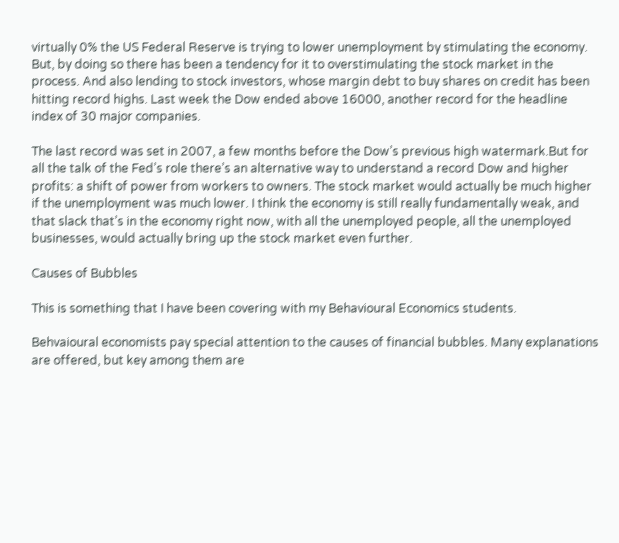virtually 0% the US Federal Reserve is trying to lower unemployment by stimulating the economy. But, by doing so there has been a tendency for it to overstimulating the stock market in the process. And also lending to stock investors, whose margin debt to buy shares on credit has been hitting record highs. Last week the Dow ended above 16000, another record for the headline index of 30 major companies.

The last record was set in 2007, a few months before the Dow’s previous high watermark.But for all the talk of the Fed’s role there’s an alternative way to understand a record Dow and higher profits: a shift of power from workers to owners. The stock market would actually be much higher if the unemployment was much lower. I think the economy is still really fundamentally weak, and that slack that’s in the economy right now, with all the unemployed people, all the unemployed businesses, would actually bring up the stock market even further.

Causes of Bubbles

This is something that I have been covering with my Behavioural Economics students.

Behvaioural economists pay special attention to the causes of financial bubbles. Many explanations are offered, but key among them are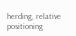herding, relative positioning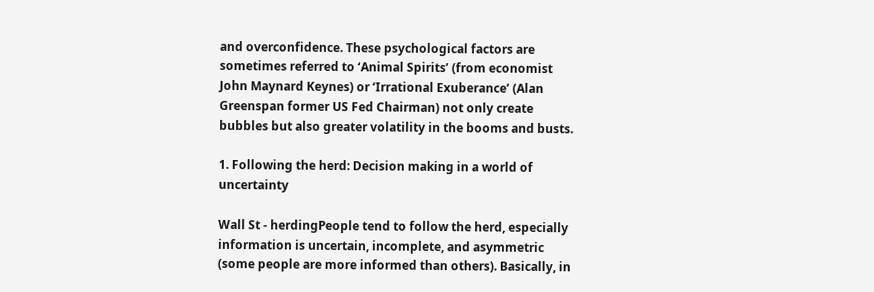and overconfidence. These psychological factors are sometimes referred to ‘Animal Spirits’ (from economist John Maynard Keynes) or ‘Irrational Exuberance’ (Alan Greenspan former US Fed Chairman) not only create bubbles but also greater volatility in the booms and busts.

1. Following the herd: Decision making in a world of uncertainty

Wall St - herdingPeople tend to follow the herd, especially information is uncertain, incomplete, and asymmetric (some people are more informed than others). Basically, in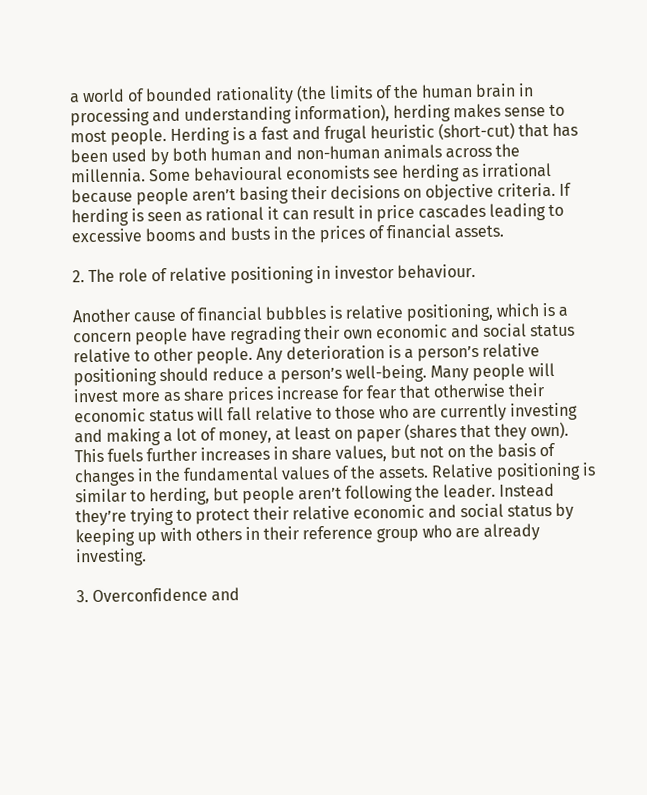a world of bounded rationality (the limits of the human brain in processing and understanding information), herding makes sense to most people. Herding is a fast and frugal heuristic (short-cut) that has been used by both human and non-human animals across the millennia. Some behavioural economists see herding as irrational because people aren’t basing their decisions on objective criteria. If herding is seen as rational it can result in price cascades leading to excessive booms and busts in the prices of financial assets.

2. The role of relative positioning in investor behaviour.

Another cause of financial bubbles is relative positioning, which is a concern people have regrading their own economic and social status relative to other people. Any deterioration is a person’s relative positioning should reduce a person’s well-being. Many people will invest more as share prices increase for fear that otherwise their economic status will fall relative to those who are currently investing and making a lot of money, at least on paper (shares that they own). This fuels further increases in share values, but not on the basis of changes in the fundamental values of the assets. Relative positioning is similar to herding, but people aren’t following the leader. Instead they’re trying to protect their relative economic and social status by keeping up with others in their reference group who are already investing.

3. Overconfidence and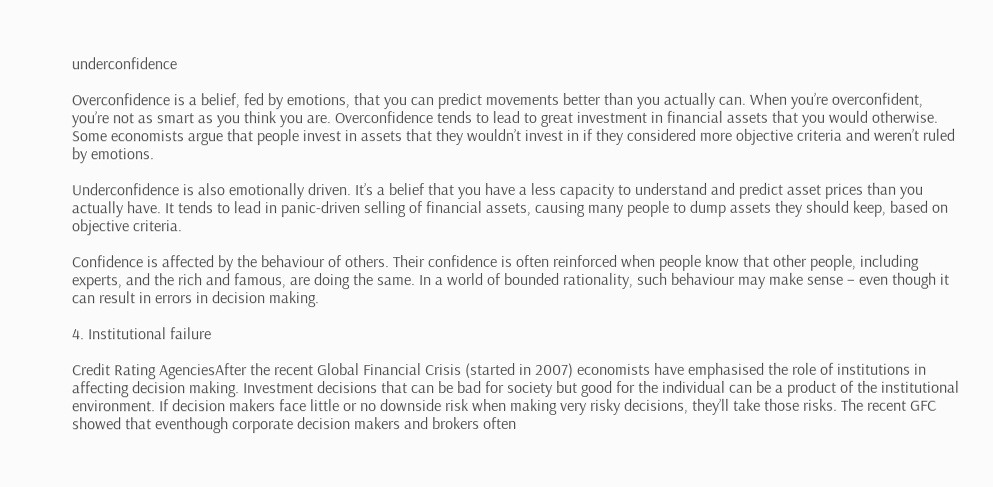underconfidence

Overconfidence is a belief, fed by emotions, that you can predict movements better than you actually can. When you’re overconfident, you’re not as smart as you think you are. Overconfidence tends to lead to great investment in financial assets that you would otherwise. Some economists argue that people invest in assets that they wouldn’t invest in if they considered more objective criteria and weren’t ruled by emotions.

Underconfidence is also emotionally driven. It’s a belief that you have a less capacity to understand and predict asset prices than you actually have. It tends to lead in panic-driven selling of financial assets, causing many people to dump assets they should keep, based on objective criteria.

Confidence is affected by the behaviour of others. Their confidence is often reinforced when people know that other people, including experts, and the rich and famous, are doing the same. In a world of bounded rationality, such behaviour may make sense – even though it can result in errors in decision making.

4. Institutional failure

Credit Rating AgenciesAfter the recent Global Financial Crisis (started in 2007) economists have emphasised the role of institutions in affecting decision making. Investment decisions that can be bad for society but good for the individual can be a product of the institutional environment. If decision makers face little or no downside risk when making very risky decisions, they’ll take those risks. The recent GFC showed that eventhough corporate decision makers and brokers often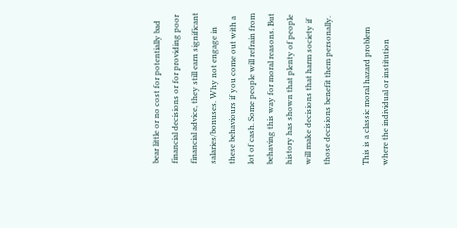bear little or no cost for potentially bad financial decisions or for providing poor financial advice, they still earn significant salaries/bonuses. Why not engage in these behaviours if you come out with a lot of cash. Some people will refrain from behaving this way for moral reasons. But history has shown that plenty of people will make decisions that harm society if those decisions benefit them personally.

This is a classic moral hazard problem where the individual or institution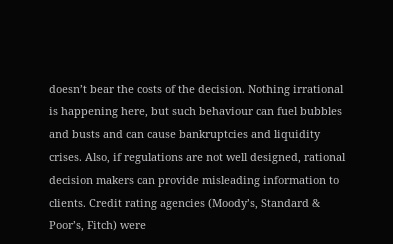doesn’t bear the costs of the decision. Nothing irrational is happening here, but such behaviour can fuel bubbles and busts and can cause bankruptcies and liquidity crises. Also, if regulations are not well designed, rational decision makers can provide misleading information to clients. Credit rating agencies (Moody’s, Standard & Poor’s, Fitch) were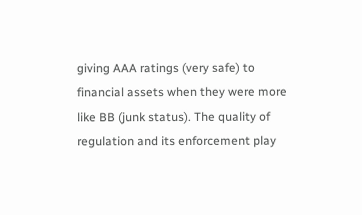giving AAA ratings (very safe) to financial assets when they were more like BB (junk status). The quality of regulation and its enforcement play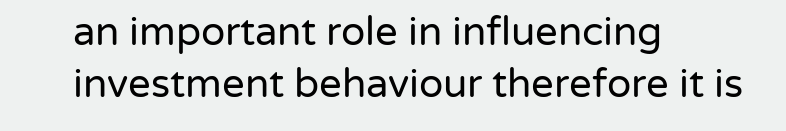an important role in influencing investment behaviour therefore it is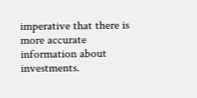imperative that there is more accurate information about investments.